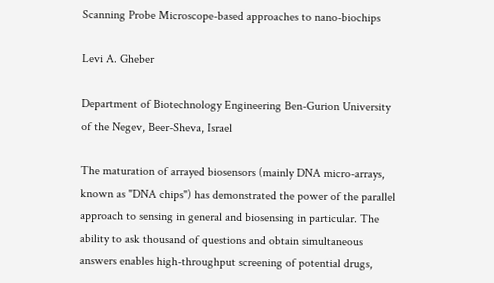Scanning Probe Microscope-based approaches to nano-biochips

Levi A. Gheber

Department of Biotechnology Engineering Ben-Gurion University of the Negev, Beer-Sheva, Israel

The maturation of arrayed biosensors (mainly DNA micro-arrays, known as "DNA chips") has demonstrated the power of the parallel approach to sensing in general and biosensing in particular. The ability to ask thousand of questions and obtain simultaneous answers enables high-throughput screening of potential drugs,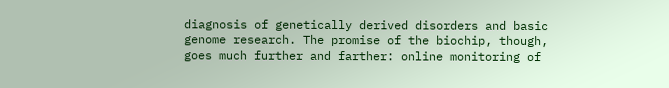diagnosis of genetically derived disorders and basic genome research. The promise of the biochip, though, goes much further and farther: online monitoring of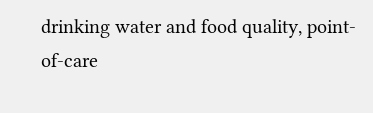drinking water and food quality, point-of-care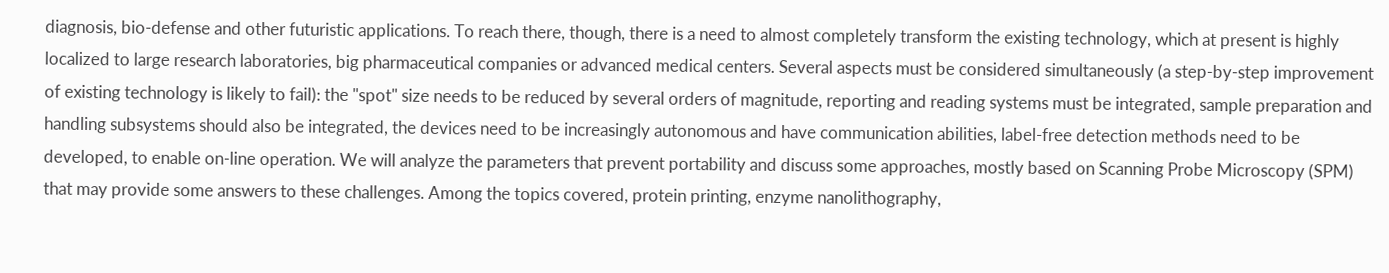diagnosis, bio-defense and other futuristic applications. To reach there, though, there is a need to almost completely transform the existing technology, which at present is highly localized to large research laboratories, big pharmaceutical companies or advanced medical centers. Several aspects must be considered simultaneously (a step-by-step improvement of existing technology is likely to fail): the "spot" size needs to be reduced by several orders of magnitude, reporting and reading systems must be integrated, sample preparation and handling subsystems should also be integrated, the devices need to be increasingly autonomous and have communication abilities, label-free detection methods need to be developed, to enable on-line operation. We will analyze the parameters that prevent portability and discuss some approaches, mostly based on Scanning Probe Microscopy (SPM) that may provide some answers to these challenges. Among the topics covered, protein printing, enzyme nanolithography,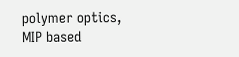polymer optics, MIP based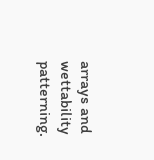arrays and wettability patterning.